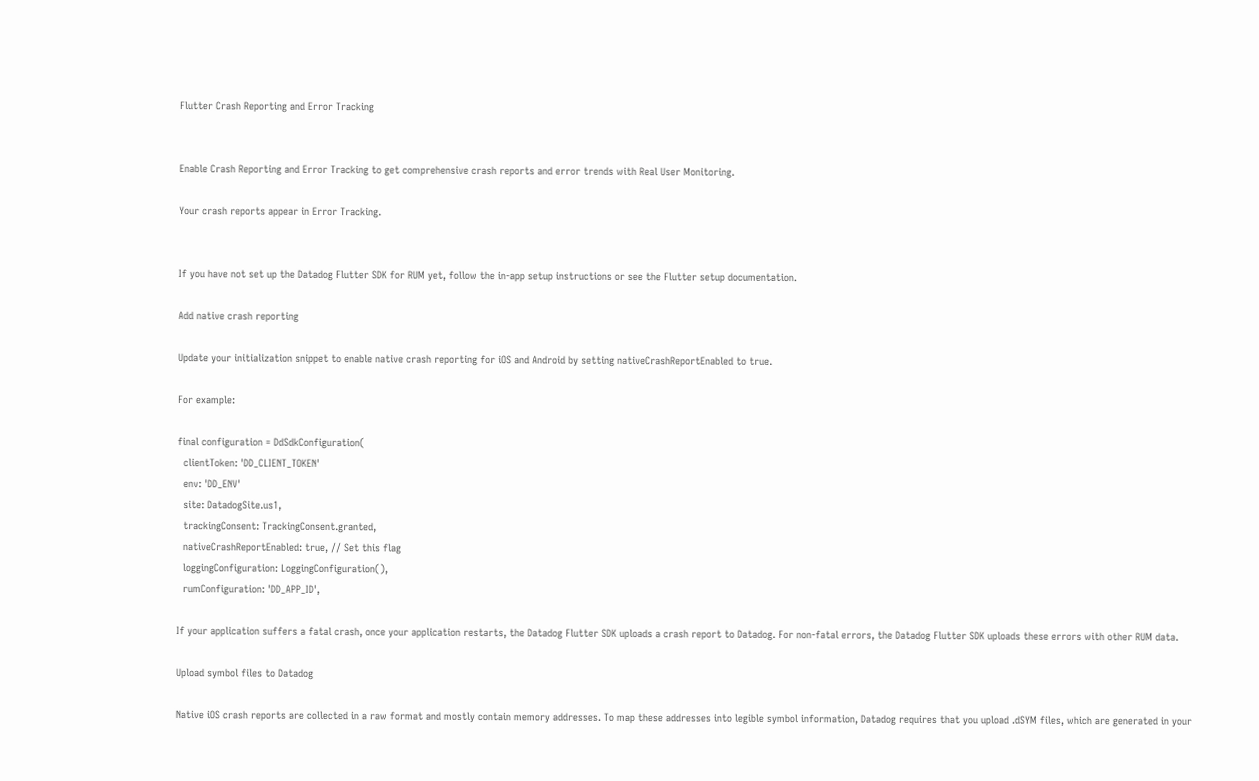Flutter Crash Reporting and Error Tracking


Enable Crash Reporting and Error Tracking to get comprehensive crash reports and error trends with Real User Monitoring.

Your crash reports appear in Error Tracking.


If you have not set up the Datadog Flutter SDK for RUM yet, follow the in-app setup instructions or see the Flutter setup documentation.

Add native crash reporting

Update your initialization snippet to enable native crash reporting for iOS and Android by setting nativeCrashReportEnabled to true.

For example:

final configuration = DdSdkConfiguration(
  clientToken: 'DD_CLIENT_TOKEN'
  env: 'DD_ENV'
  site: DatadogSite.us1,
  trackingConsent: TrackingConsent.granted,
  nativeCrashReportEnabled: true, // Set this flag
  loggingConfiguration: LoggingConfiguration(),
  rumConfiguration: 'DD_APP_ID',

If your application suffers a fatal crash, once your application restarts, the Datadog Flutter SDK uploads a crash report to Datadog. For non-fatal errors, the Datadog Flutter SDK uploads these errors with other RUM data.

Upload symbol files to Datadog

Native iOS crash reports are collected in a raw format and mostly contain memory addresses. To map these addresses into legible symbol information, Datadog requires that you upload .dSYM files, which are generated in your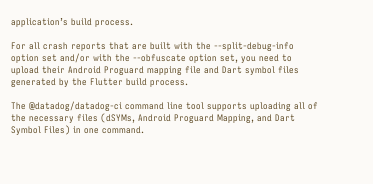application’s build process.

For all crash reports that are built with the --split-debug-info option set and/or with the --obfuscate option set, you need to upload their Android Proguard mapping file and Dart symbol files generated by the Flutter build process.

The @datadog/datadog-ci command line tool supports uploading all of the necessary files (dSYMs, Android Proguard Mapping, and Dart Symbol Files) in one command.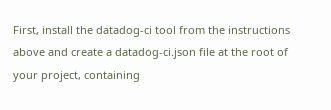First, install the datadog-ci tool from the instructions above and create a datadog-ci.json file at the root of your project, containing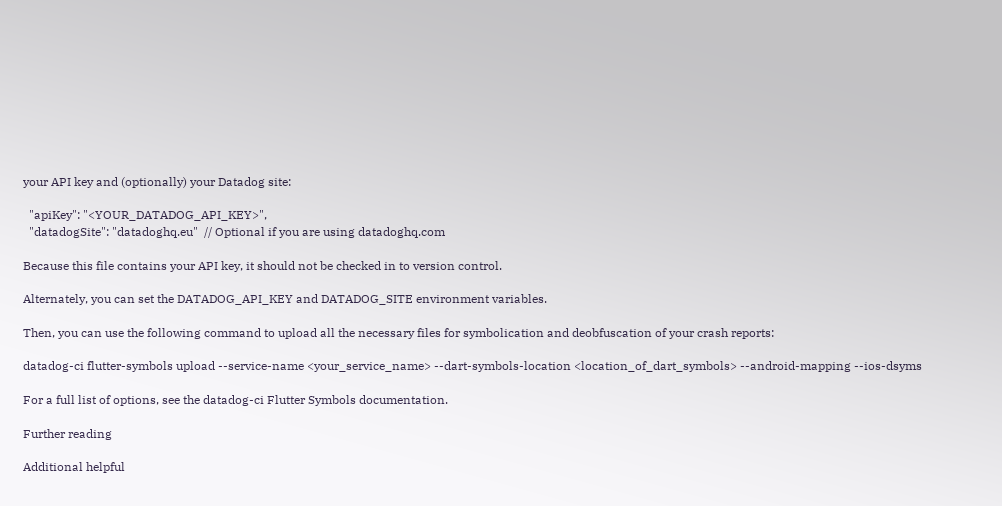your API key and (optionally) your Datadog site:

  "apiKey": "<YOUR_DATADOG_API_KEY>",
  "datadogSite": "datadoghq.eu"  // Optional if you are using datadoghq.com

Because this file contains your API key, it should not be checked in to version control.

Alternately, you can set the DATADOG_API_KEY and DATADOG_SITE environment variables.

Then, you can use the following command to upload all the necessary files for symbolication and deobfuscation of your crash reports:

datadog-ci flutter-symbols upload --service-name <your_service_name> --dart-symbols-location <location_of_dart_symbols> --android-mapping --ios-dsyms

For a full list of options, see the datadog-ci Flutter Symbols documentation.

Further reading

Additional helpful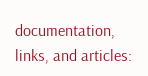documentation, links, and articles: